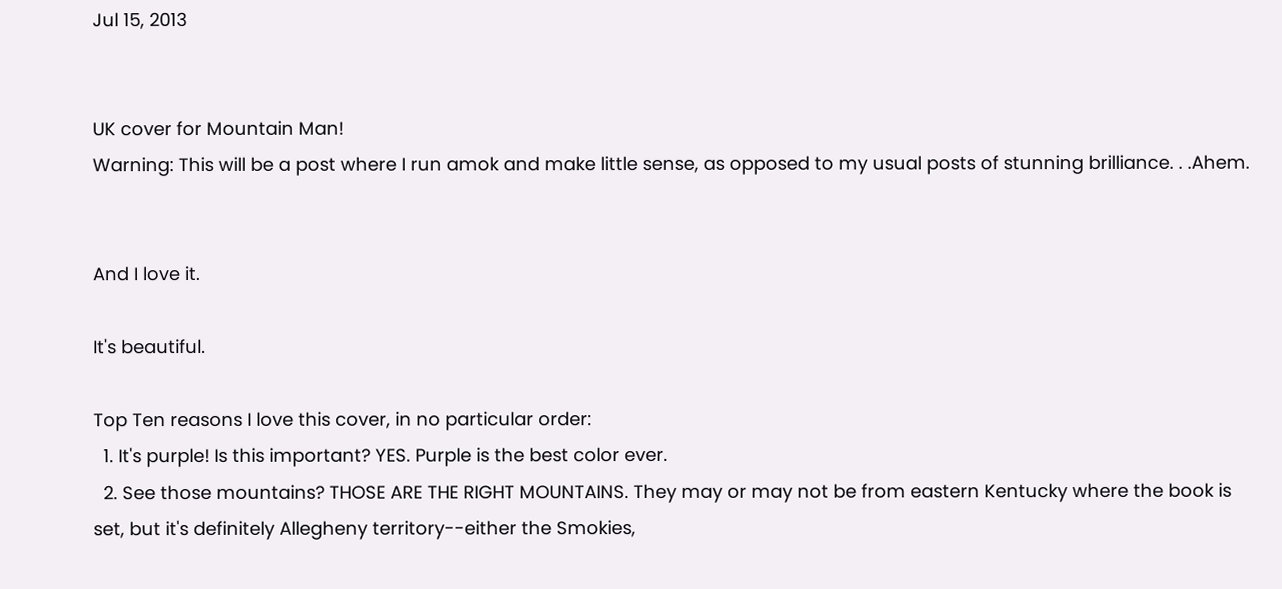Jul 15, 2013


UK cover for Mountain Man!
Warning: This will be a post where I run amok and make little sense, as opposed to my usual posts of stunning brilliance. . .Ahem.


And I love it.

It's beautiful.

Top Ten reasons I love this cover, in no particular order:
  1. It's purple! Is this important? YES. Purple is the best color ever.
  2. See those mountains? THOSE ARE THE RIGHT MOUNTAINS. They may or may not be from eastern Kentucky where the book is set, but it's definitely Allegheny territory--either the Smokies,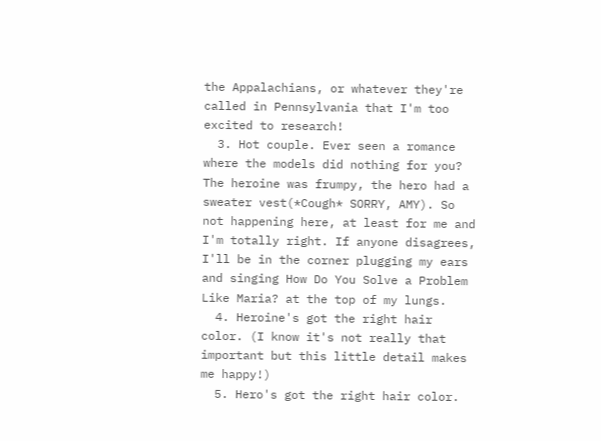the Appalachians, or whatever they're called in Pennsylvania that I'm too excited to research!
  3. Hot couple. Ever seen a romance where the models did nothing for you? The heroine was frumpy, the hero had a sweater vest(*Cough* SORRY, AMY). So not happening here, at least for me and I'm totally right. If anyone disagrees, I'll be in the corner plugging my ears and singing How Do You Solve a Problem Like Maria? at the top of my lungs.
  4. Heroine's got the right hair color. (I know it's not really that important but this little detail makes me happy!)
  5. Hero's got the right hair color.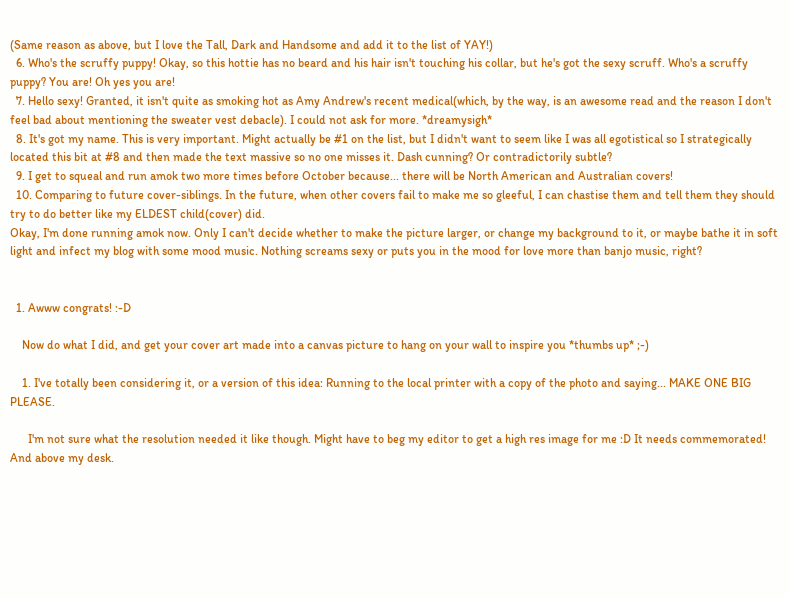(Same reason as above, but I love the Tall, Dark and Handsome and add it to the list of YAY!)
  6. Who's the scruffy puppy! Okay, so this hottie has no beard and his hair isn't touching his collar, but he's got the sexy scruff. Who's a scruffy puppy? You are! Oh yes you are!
  7. Hello sexy! Granted, it isn't quite as smoking hot as Amy Andrew's recent medical(which, by the way, is an awesome read and the reason I don't feel bad about mentioning the sweater vest debacle). I could not ask for more. *dreamysigh*
  8. It's got my name. This is very important. Might actually be #1 on the list, but I didn't want to seem like I was all egotistical so I strategically located this bit at #8 and then made the text massive so no one misses it. Dash cunning? Or contradictorily subtle?
  9. I get to squeal and run amok two more times before October because... there will be North American and Australian covers!
  10. Comparing to future cover-siblings. In the future, when other covers fail to make me so gleeful, I can chastise them and tell them they should try to do better like my ELDEST child(cover) did.
Okay, I'm done running amok now. Only I can't decide whether to make the picture larger, or change my background to it, or maybe bathe it in soft light and infect my blog with some mood music. Nothing screams sexy or puts you in the mood for love more than banjo music, right?


  1. Awww congrats! :-D

    Now do what I did, and get your cover art made into a canvas picture to hang on your wall to inspire you *thumbs up* ;-)

    1. I've totally been considering it, or a version of this idea: Running to the local printer with a copy of the photo and saying... MAKE ONE BIG PLEASE.

      I'm not sure what the resolution needed it like though. Might have to beg my editor to get a high res image for me :D It needs commemorated! And above my desk.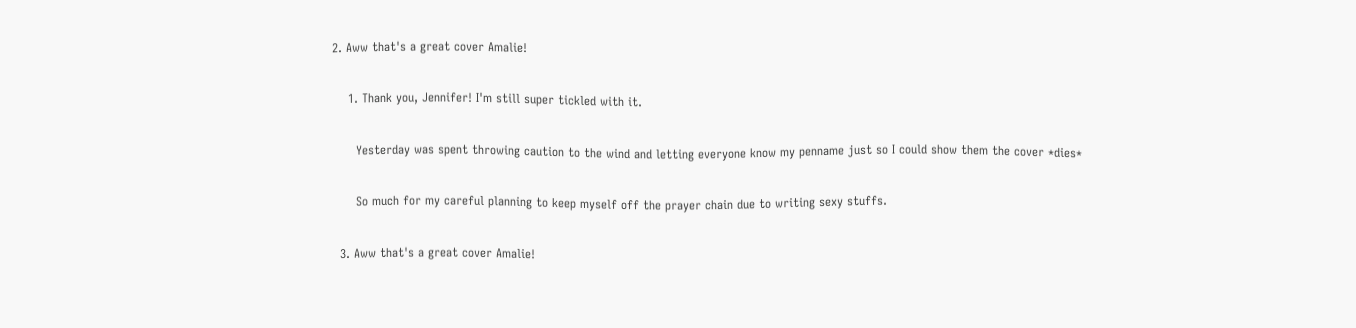2. Aww that's a great cover Amalie!

    1. Thank you, Jennifer! I'm still super tickled with it.

      Yesterday was spent throwing caution to the wind and letting everyone know my penname just so I could show them the cover *dies*

      So much for my careful planning to keep myself off the prayer chain due to writing sexy stuffs.

  3. Aww that's a great cover Amalie!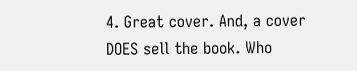4. Great cover. And, a cover DOES sell the book. Who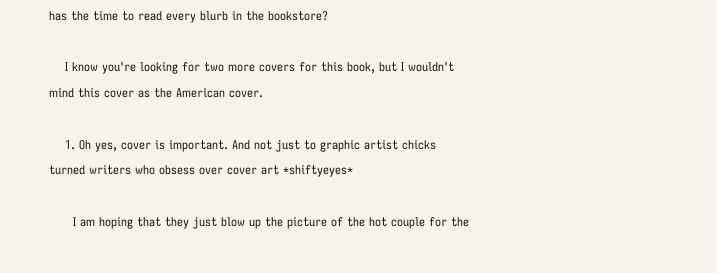has the time to read every blurb in the bookstore?

    I know you're looking for two more covers for this book, but I wouldn't mind this cover as the American cover.

    1. Oh yes, cover is important. And not just to graphic artist chicks turned writers who obsess over cover art *shiftyeyes*

      I am hoping that they just blow up the picture of the hot couple for the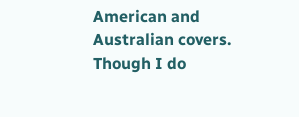American and Australian covers. Though I do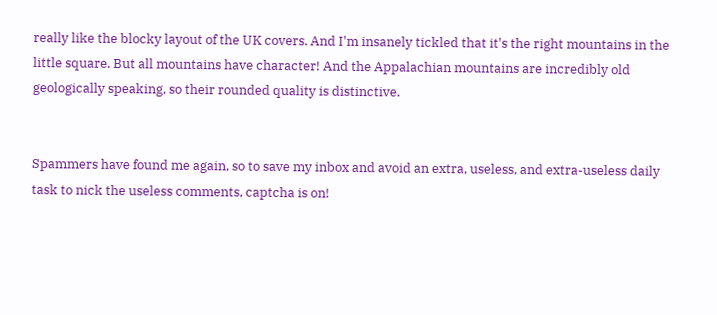really like the blocky layout of the UK covers. And I'm insanely tickled that it's the right mountains in the little square. But all mountains have character! And the Appalachian mountains are incredibly old geologically speaking, so their rounded quality is distinctive.


Spammers have found me again, so to save my inbox and avoid an extra, useless, and extra-useless daily task to nick the useless comments, captcha is on!